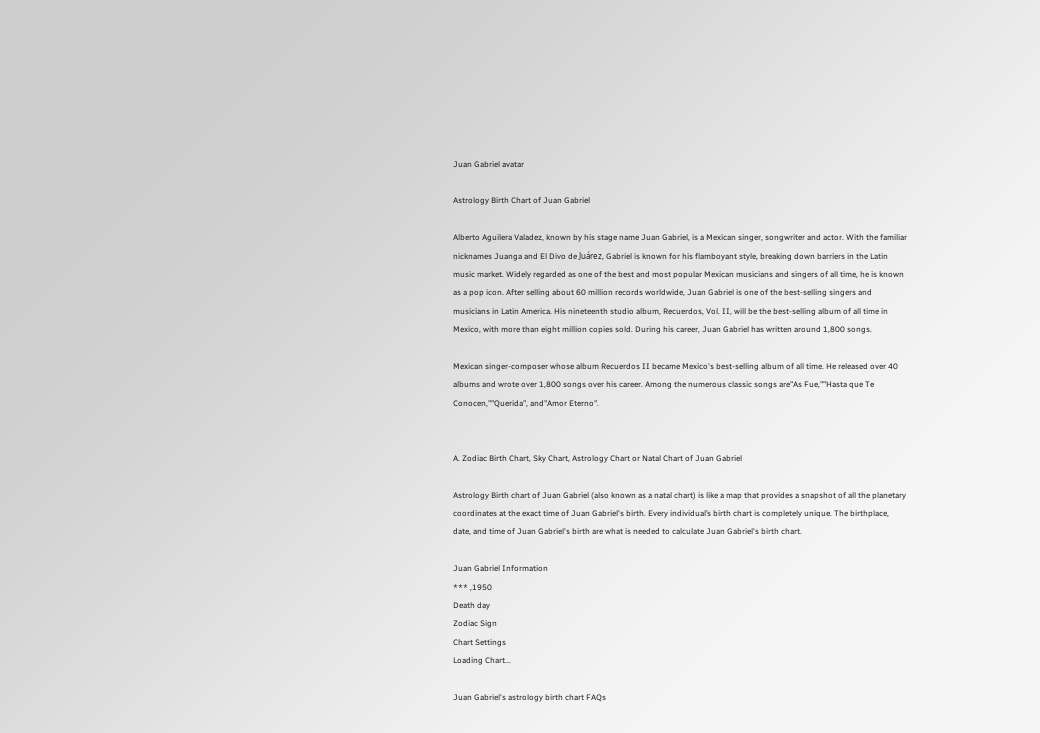Juan Gabriel avatar

Astrology Birth Chart of Juan Gabriel

Alberto Aguilera Valadez, known by his stage name Juan Gabriel, is a Mexican singer, songwriter and actor. With the familiar nicknames Juanga and El Divo de Juárez, Gabriel is known for his flamboyant style, breaking down barriers in the Latin music market. Widely regarded as one of the best and most popular Mexican musicians and singers of all time, he is known as a pop icon. After selling about 60 million records worldwide, Juan Gabriel is one of the best-selling singers and musicians in Latin America. His nineteenth studio album, Recuerdos, Vol. II, will be the best-selling album of all time in Mexico, with more than eight million copies sold. During his career, Juan Gabriel has written around 1,800 songs.

Mexican singer-composer whose album Recuerdos II became Mexico's best-selling album of all time. He released over 40 albums and wrote over 1,800 songs over his career. Among the numerous classic songs are"As Fue,""Hasta que Te Conocen,""Querida", and"Amor Eterno".


A. Zodiac Birth Chart, Sky Chart, Astrology Chart or Natal Chart of Juan Gabriel

Astrology Birth chart of Juan Gabriel (also known as a natal chart) is like a map that provides a snapshot of all the planetary coordinates at the exact time of Juan Gabriel's birth. Every individual’s birth chart is completely unique. The birthplace, date, and time of Juan Gabriel's birth are what is needed to calculate Juan Gabriel's birth chart.

Juan Gabriel Information
*** ,1950
Death day
Zodiac Sign
Chart Settings
Loading Chart...

Juan Gabriel's astrology birth chart FAQs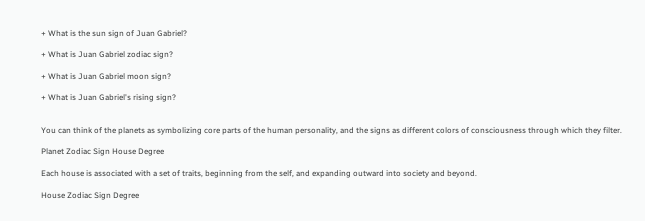+ What is the sun sign of Juan Gabriel?

+ What is Juan Gabriel zodiac sign?

+ What is Juan Gabriel moon sign?

+ What is Juan Gabriel's rising sign?


You can think of the planets as symbolizing core parts of the human personality, and the signs as different colors of consciousness through which they filter.

Planet Zodiac Sign House Degree

Each house is associated with a set of traits, beginning from the self, and expanding outward into society and beyond.

House Zodiac Sign Degree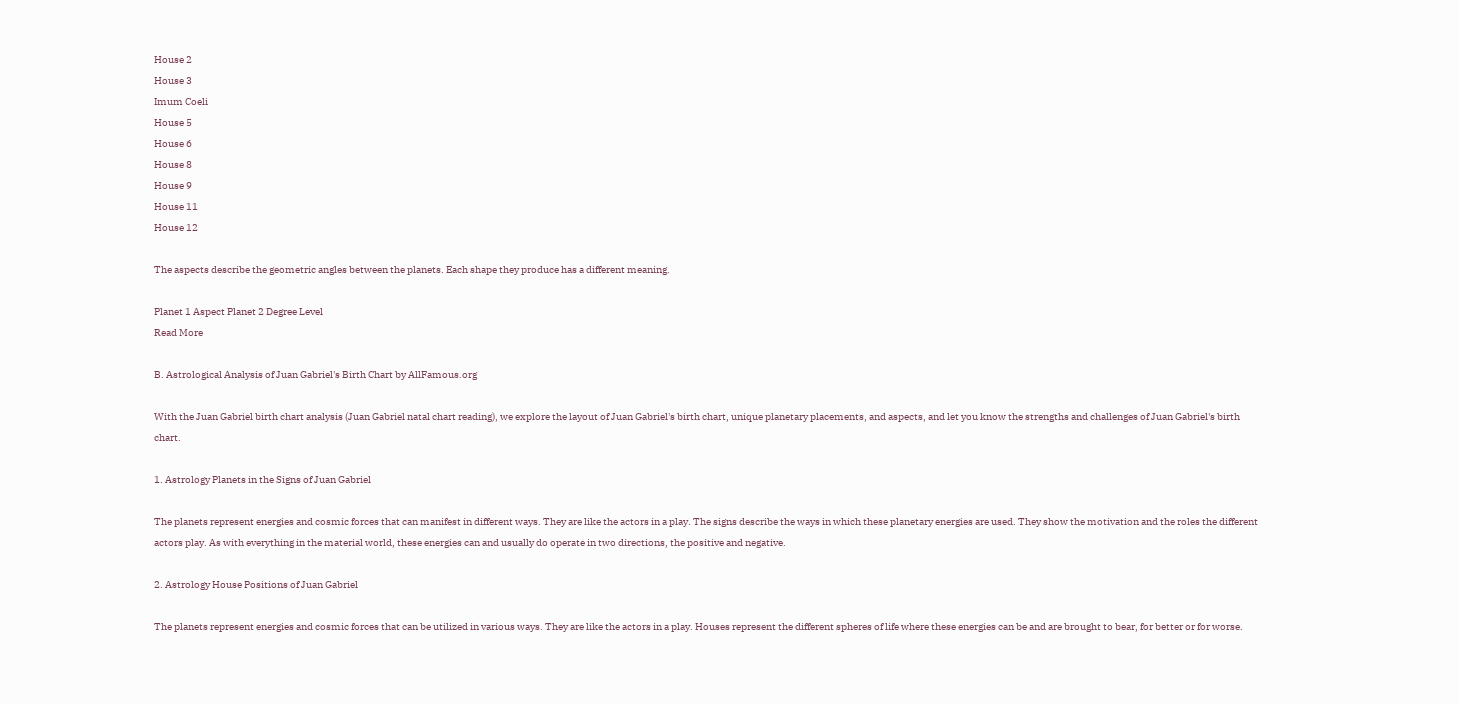House 2
House 3
Imum Coeli
House 5
House 6
House 8
House 9
House 11
House 12

The aspects describe the geometric angles between the planets. Each shape they produce has a different meaning.

Planet 1 Aspect Planet 2 Degree Level
Read More

B. Astrological Analysis of Juan Gabriel's Birth Chart by AllFamous.org

With the Juan Gabriel birth chart analysis (Juan Gabriel natal chart reading), we explore the layout of Juan Gabriel's birth chart, unique planetary placements, and aspects, and let you know the strengths and challenges of Juan Gabriel's birth chart.

1. Astrology Planets in the Signs of Juan Gabriel

The planets represent energies and cosmic forces that can manifest in different ways. They are like the actors in a play. The signs describe the ways in which these planetary energies are used. They show the motivation and the roles the different actors play. As with everything in the material world, these energies can and usually do operate in two directions, the positive and negative.

2. Astrology House Positions of Juan Gabriel

The planets represent energies and cosmic forces that can be utilized in various ways. They are like the actors in a play. Houses represent the different spheres of life where these energies can be and are brought to bear, for better or for worse.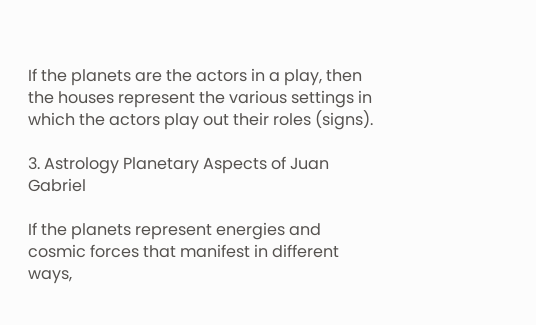If the planets are the actors in a play, then the houses represent the various settings in which the actors play out their roles (signs).

3. Astrology Planetary Aspects of Juan Gabriel

If the planets represent energies and cosmic forces that manifest in different ways,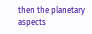then the planetary aspects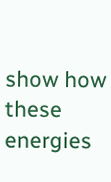show how these energies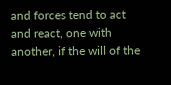and forces tend to act and react, one with another, if the will of the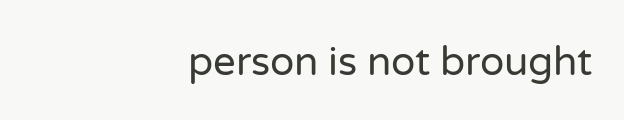person is not brought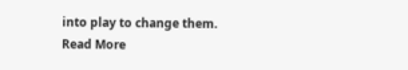into play to change them.
Read More